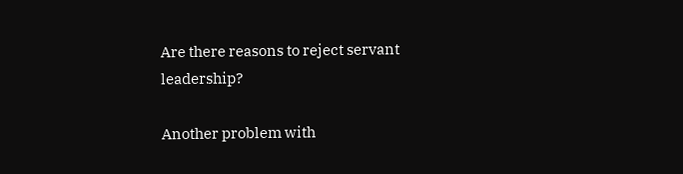Are there reasons to reject servant leadership?

Another problem with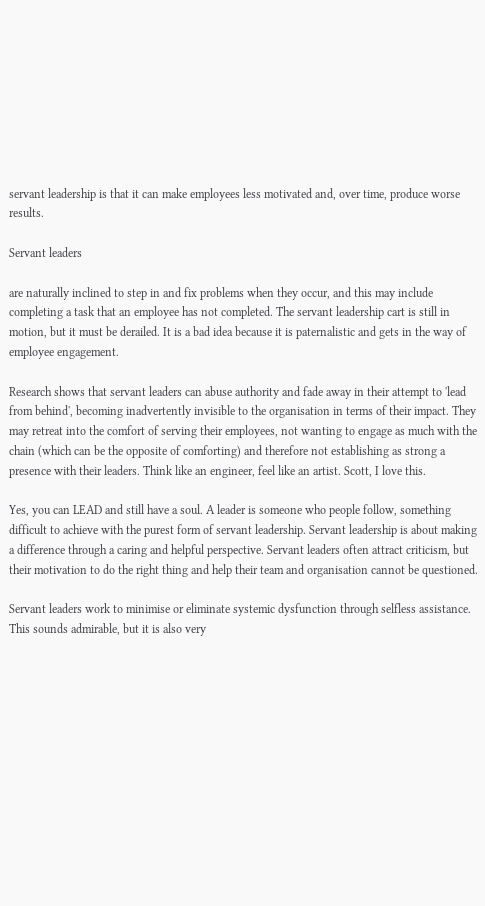servant leadership is that it can make employees less motivated and, over time, produce worse results.

Servant leaders

are naturally inclined to step in and fix problems when they occur, and this may include completing a task that an employee has not completed. The servant leadership cart is still in motion, but it must be derailed. It is a bad idea because it is paternalistic and gets in the way of employee engagement.

Research shows that servant leaders can abuse authority and fade away in their attempt to 'lead from behind', becoming inadvertently invisible to the organisation in terms of their impact. They may retreat into the comfort of serving their employees, not wanting to engage as much with the chain (which can be the opposite of comforting) and therefore not establishing as strong a presence with their leaders. Think like an engineer, feel like an artist. Scott, I love this.

Yes, you can LEAD and still have a soul. A leader is someone who people follow, something difficult to achieve with the purest form of servant leadership. Servant leadership is about making a difference through a caring and helpful perspective. Servant leaders often attract criticism, but their motivation to do the right thing and help their team and organisation cannot be questioned.

Servant leaders work to minimise or eliminate systemic dysfunction through selfless assistance. This sounds admirable, but it is also very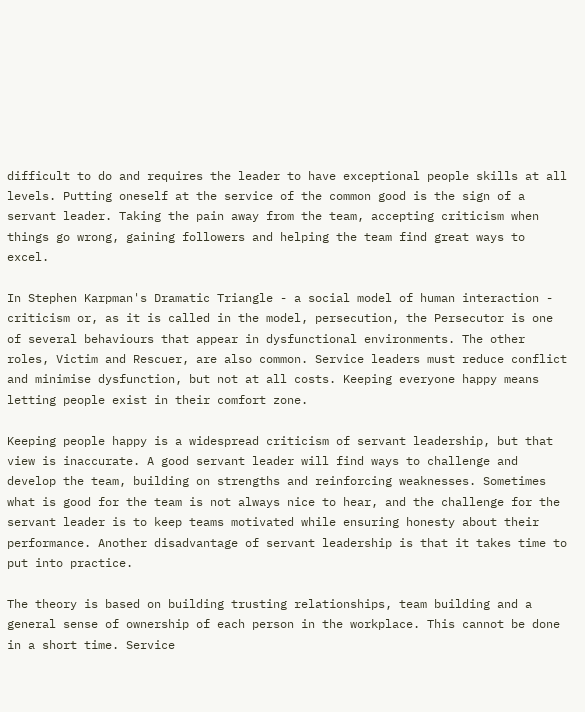difficult to do and requires the leader to have exceptional people skills at all levels. Putting oneself at the service of the common good is the sign of a servant leader. Taking the pain away from the team, accepting criticism when things go wrong, gaining followers and helping the team find great ways to excel.

In Stephen Karpman's Dramatic Triangle - a social model of human interaction - criticism or, as it is called in the model, persecution, the Persecutor is one of several behaviours that appear in dysfunctional environments. The other roles, Victim and Rescuer, are also common. Service leaders must reduce conflict and minimise dysfunction, but not at all costs. Keeping everyone happy means letting people exist in their comfort zone.

Keeping people happy is a widespread criticism of servant leadership, but that view is inaccurate. A good servant leader will find ways to challenge and develop the team, building on strengths and reinforcing weaknesses. Sometimes what is good for the team is not always nice to hear, and the challenge for the servant leader is to keep teams motivated while ensuring honesty about their performance. Another disadvantage of servant leadership is that it takes time to put into practice.

The theory is based on building trusting relationships, team building and a general sense of ownership of each person in the workplace. This cannot be done in a short time. Service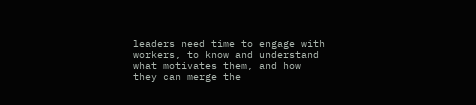leaders need time to engage with workers, to know and understand what motivates them, and how they can merge the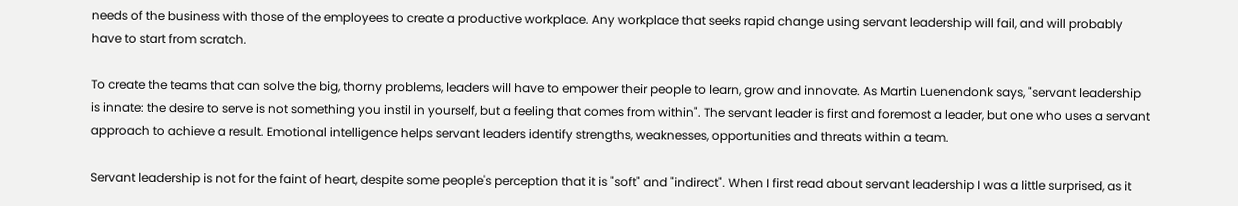needs of the business with those of the employees to create a productive workplace. Any workplace that seeks rapid change using servant leadership will fail, and will probably have to start from scratch.

To create the teams that can solve the big, thorny problems, leaders will have to empower their people to learn, grow and innovate. As Martin Luenendonk says, "servant leadership is innate: the desire to serve is not something you instil in yourself, but a feeling that comes from within". The servant leader is first and foremost a leader, but one who uses a servant approach to achieve a result. Emotional intelligence helps servant leaders identify strengths, weaknesses, opportunities and threats within a team.

Servant leadership is not for the faint of heart, despite some people's perception that it is "soft" and "indirect". When I first read about servant leadership I was a little surprised, as it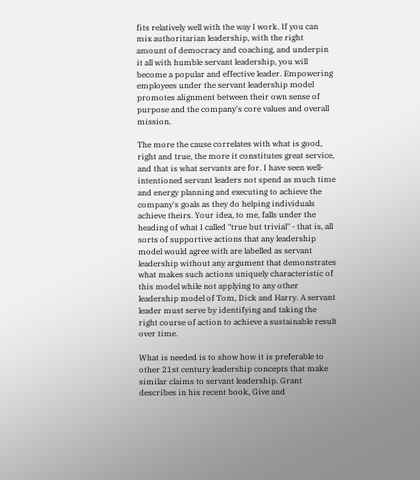fits relatively well with the way I work. If you can mix authoritarian leadership, with the right amount of democracy and coaching, and underpin it all with humble servant leadership, you will become a popular and effective leader. Empowering employees under the servant leadership model promotes alignment between their own sense of purpose and the company's core values and overall mission.

The more the cause correlates with what is good, right and true, the more it constitutes great service, and that is what servants are for. I have seen well-intentioned servant leaders not spend as much time and energy planning and executing to achieve the company's goals as they do helping individuals achieve theirs. Your idea, to me, falls under the heading of what I called "true but trivial" - that is, all sorts of supportive actions that any leadership model would agree with are labelled as servant leadership without any argument that demonstrates what makes such actions uniquely characteristic of this model while not applying to any other leadership model of Tom, Dick and Harry. A servant leader must serve by identifying and taking the right course of action to achieve a sustainable result over time.

What is needed is to show how it is preferable to other 21st century leadership concepts that make similar claims to servant leadership. Grant describes in his recent book, Give and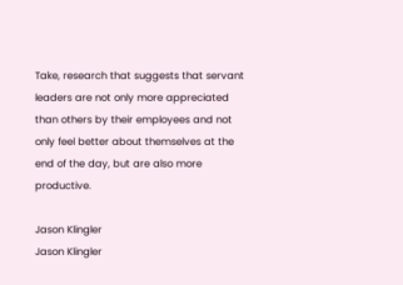Take, research that suggests that servant leaders are not only more appreciated than others by their employees and not only feel better about themselves at the end of the day, but are also more productive.

Jason Klingler
Jason Klingler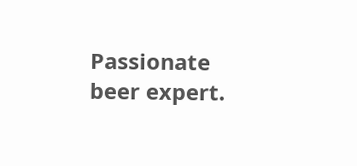Passionate beer expert.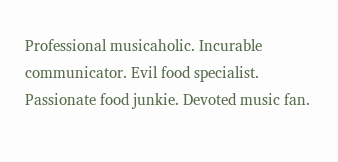Professional musicaholic. Incurable communicator. Evil food specialist. Passionate food junkie. Devoted music fan.